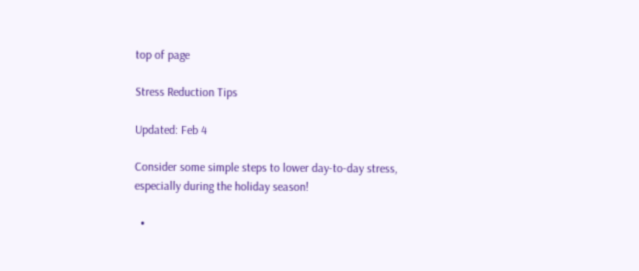top of page

Stress Reduction Tips

Updated: Feb 4

Consider some simple steps to lower day-to-day stress, especially during the holiday season!

  •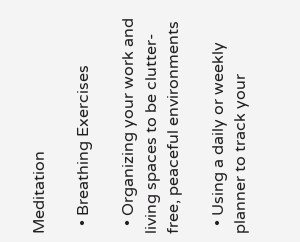Meditation

  • Breathing Exercises

  • Organizing your work and living spaces to be clutter-free, peaceful environments

  • Using a daily or weekly planner to track your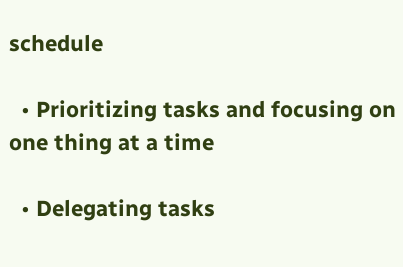schedule

  • Prioritizing tasks and focusing on one thing at a time

  • Delegating tasks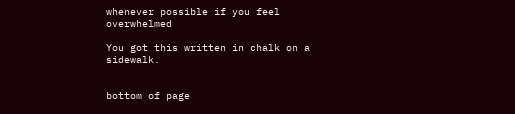whenever possible if you feel overwhelmed

You got this written in chalk on a sidewalk.


bottom of page